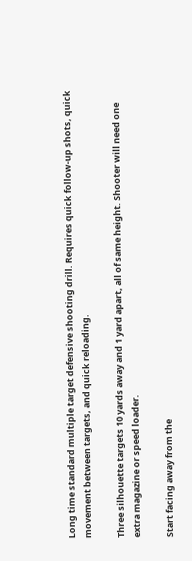Long time standard multiple target defensive shooting drill. Requires quick follow-up shots, quick movement between targets, and quick reloading.

Three silhouette targets 10 yards away and 1 yard apart, all of same height. Shooter will need one extra magazine or speed loader.

Start facing away from the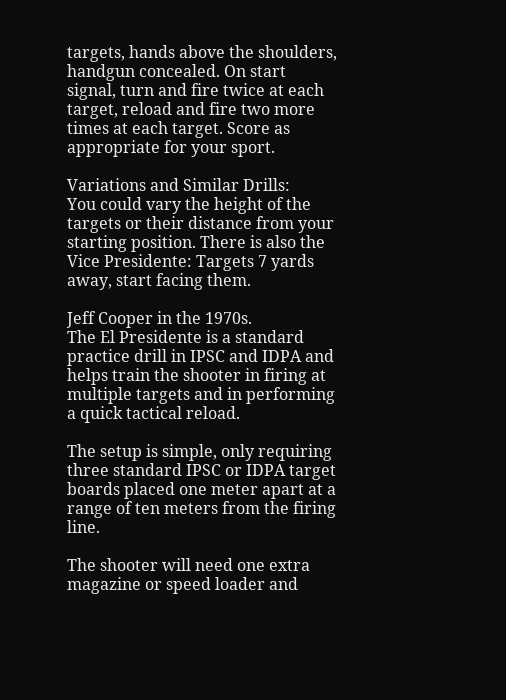targets, hands above the shoulders, handgun concealed. On start signal, turn and fire twice at each target, reload and fire two more times at each target. Score as appropriate for your sport.

Variations and Similar Drills:
You could vary the height of the targets or their distance from your starting position. There is also the Vice Presidente: Targets 7 yards away, start facing them.

Jeff Cooper in the 1970s.
The El Presidente is a standard practice drill in IPSC and IDPA and helps train the shooter in firing at multiple targets and in performing a quick tactical reload.

The setup is simple, only requiring three standard IPSC or IDPA target boards placed one meter apart at a range of ten meters from the firing line.

The shooter will need one extra magazine or speed loader and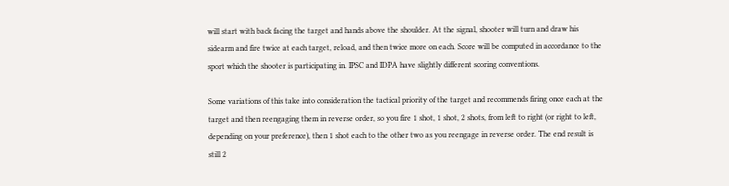will start with back facing the target and hands above the shoulder. At the signal, shooter will turn and draw his sidearm and fire twice at each target, reload, and then twice more on each. Score will be computed in accordance to the sport which the shooter is participating in. IPSC and IDPA have slightly different scoring conventions.

Some variations of this take into consideration the tactical priority of the target and recommends firing once each at the target and then reengaging them in reverse order, so you fire 1 shot, 1 shot, 2 shots, from left to right (or right to left, depending on your preference), then 1 shot each to the other two as you reengage in reverse order. The end result is still 2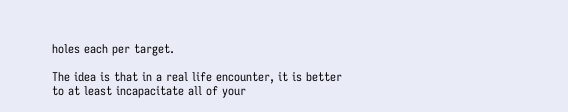holes each per target.

The idea is that in a real life encounter, it is better to at least incapacitate all of your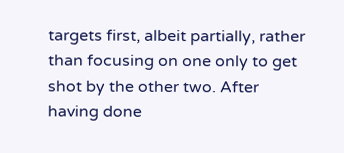targets first, albeit partially, rather than focusing on one only to get shot by the other two. After having done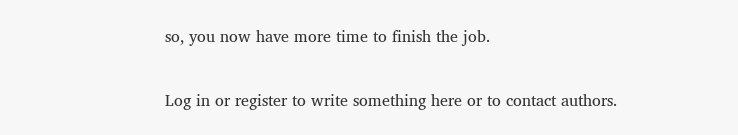so, you now have more time to finish the job.

Log in or register to write something here or to contact authors.